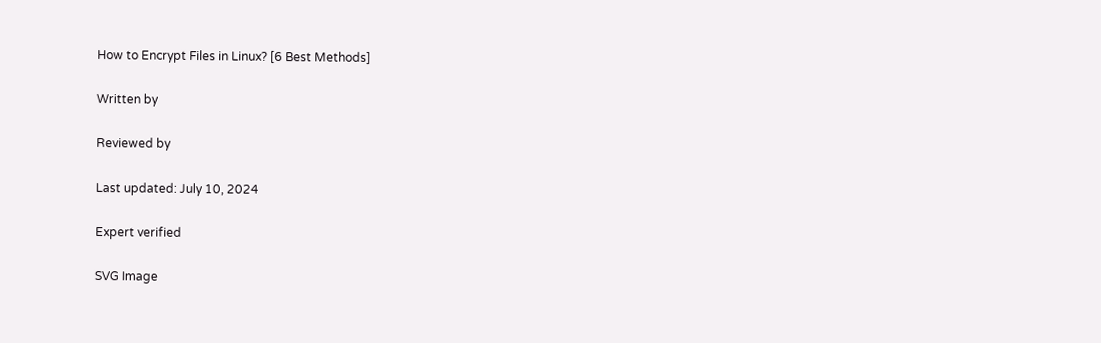How to Encrypt Files in Linux? [6 Best Methods]

Written by

Reviewed by

Last updated: July 10, 2024

Expert verified

SVG Image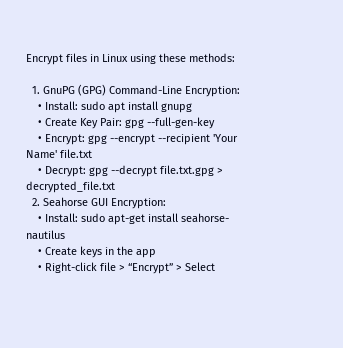Encrypt files in Linux using these methods:

  1. GnuPG (GPG) Command-Line Encryption:
    • Install: sudo apt install gnupg
    • Create Key Pair: gpg --full-gen-key
    • Encrypt: gpg --encrypt --recipient 'Your Name' file.txt
    • Decrypt: gpg --decrypt file.txt.gpg > decrypted_file.txt
  2. Seahorse GUI Encryption:
    • Install: sudo apt-get install seahorse-nautilus
    • Create keys in the app
    • Right-click file > “Encrypt” > Select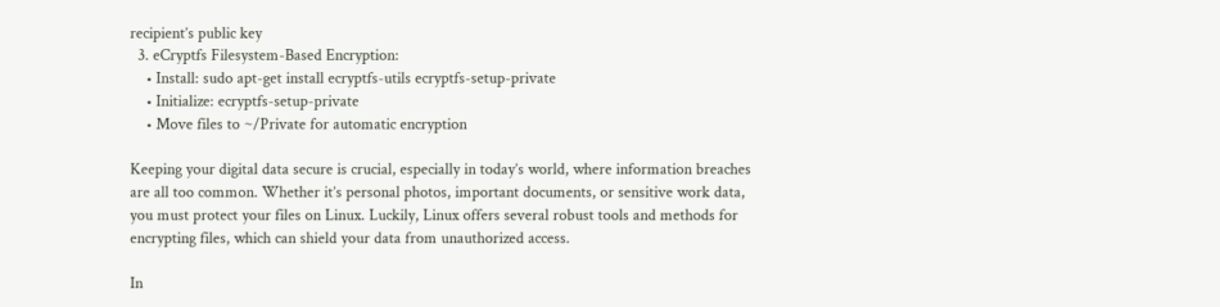recipient’s public key
  3. eCryptfs Filesystem-Based Encryption:
    • Install: sudo apt-get install ecryptfs-utils ecryptfs-setup-private
    • Initialize: ecryptfs-setup-private
    • Move files to ~/Private for automatic encryption

Keeping your digital data secure is crucial, especially in today’s world, where information breaches are all too common. Whether it’s personal photos, important documents, or sensitive work data, you must protect your files on Linux. Luckily, Linux offers several robust tools and methods for encrypting files, which can shield your data from unauthorized access.

In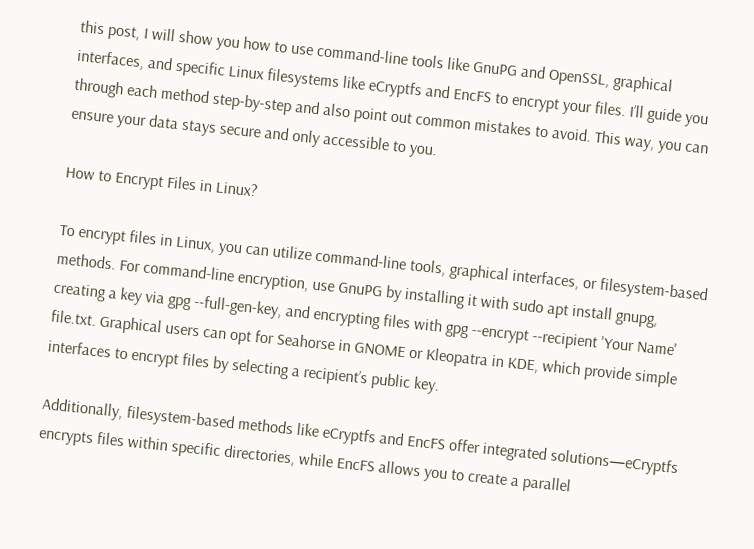this post, I will show you how to use command-line tools like GnuPG and OpenSSL, graphical interfaces, and specific Linux filesystems like eCryptfs and EncFS to encrypt your files. I’ll guide you through each method step-by-step and also point out common mistakes to avoid. This way, you can ensure your data stays secure and only accessible to you.

How to Encrypt Files in Linux?

To encrypt files in Linux, you can utilize command-line tools, graphical interfaces, or filesystem-based methods. For command-line encryption, use GnuPG by installing it with sudo apt install gnupg, creating a key via gpg --full-gen-key, and encrypting files with gpg --encrypt --recipient 'Your Name' file.txt. Graphical users can opt for Seahorse in GNOME or Kleopatra in KDE, which provide simple interfaces to encrypt files by selecting a recipient’s public key.

Additionally, filesystem-based methods like eCryptfs and EncFS offer integrated solutions—eCryptfs encrypts files within specific directories, while EncFS allows you to create a parallel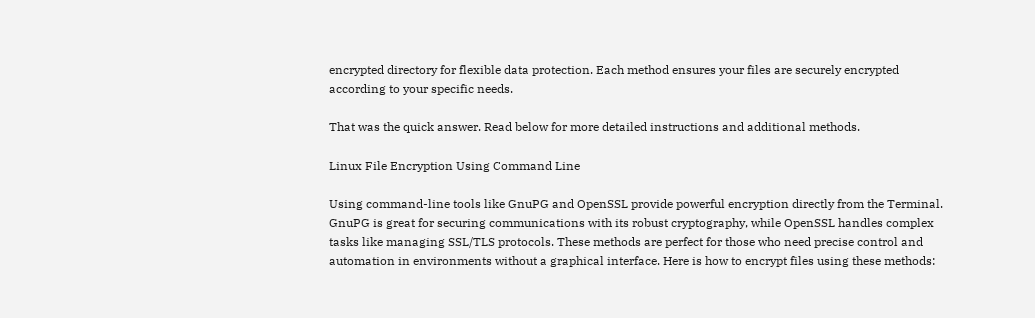encrypted directory for flexible data protection. Each method ensures your files are securely encrypted according to your specific needs.

That was the quick answer. Read below for more detailed instructions and additional methods.

Linux File Encryption Using Command Line

Using command-line tools like GnuPG and OpenSSL provide powerful encryption directly from the Terminal. GnuPG is great for securing communications with its robust cryptography, while OpenSSL handles complex tasks like managing SSL/TLS protocols. These methods are perfect for those who need precise control and automation in environments without a graphical interface. Here is how to encrypt files using these methods: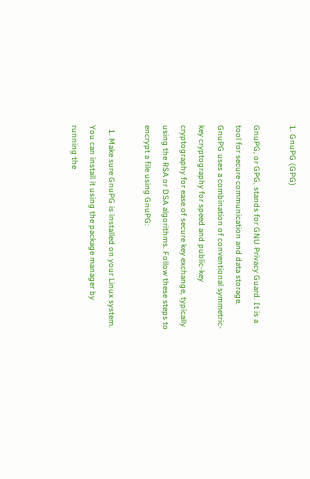1. GnuPG (GPG)

GnuPG, or GPG, stands for GNU Privacy Guard. It is a tool for secure communication and data storage. GnuPG uses a combination of conventional symmetric-key cryptography for speed and public-key cryptography for ease of secure key exchange, typically using the RSA or DSA algorithms. Follow these steps to encrypt a file using GnuPG:

  1. Make sure GnuPG is installed on your Linux system. You can install it using the package manager by running the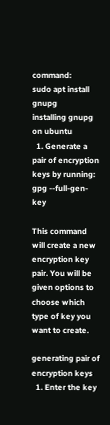command:
sudo apt install gnupg
installing gnupg on ubuntu
  1. Generate a pair of encryption keys by running:
gpg --full-gen-key

This command will create a new encryption key pair. You will be given options to choose which type of key you want to create.

generating pair of encryption keys
  1. Enter the key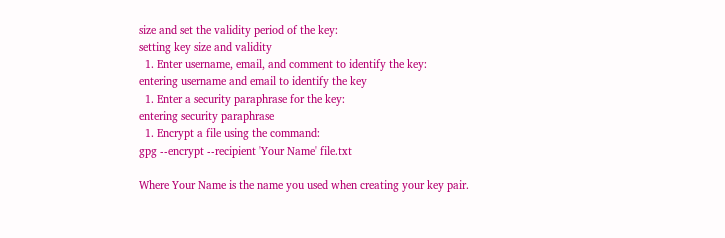size and set the validity period of the key:
setting key size and validity
  1. Enter username, email, and comment to identify the key:
entering username and email to identify the key
  1. Enter a security paraphrase for the key:
entering security paraphrase
  1. Encrypt a file using the command:
gpg --encrypt --recipient 'Your Name' file.txt

Where Your Name is the name you used when creating your key pair.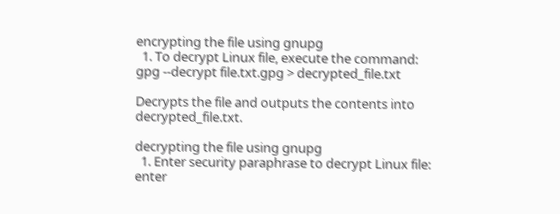encrypting the file using gnupg
  1. To decrypt Linux file, execute the command:
gpg --decrypt file.txt.gpg > decrypted_file.txt

Decrypts the file and outputs the contents into decrypted_file.txt.

decrypting the file using gnupg
  1. Enter security paraphrase to decrypt Linux file:
enter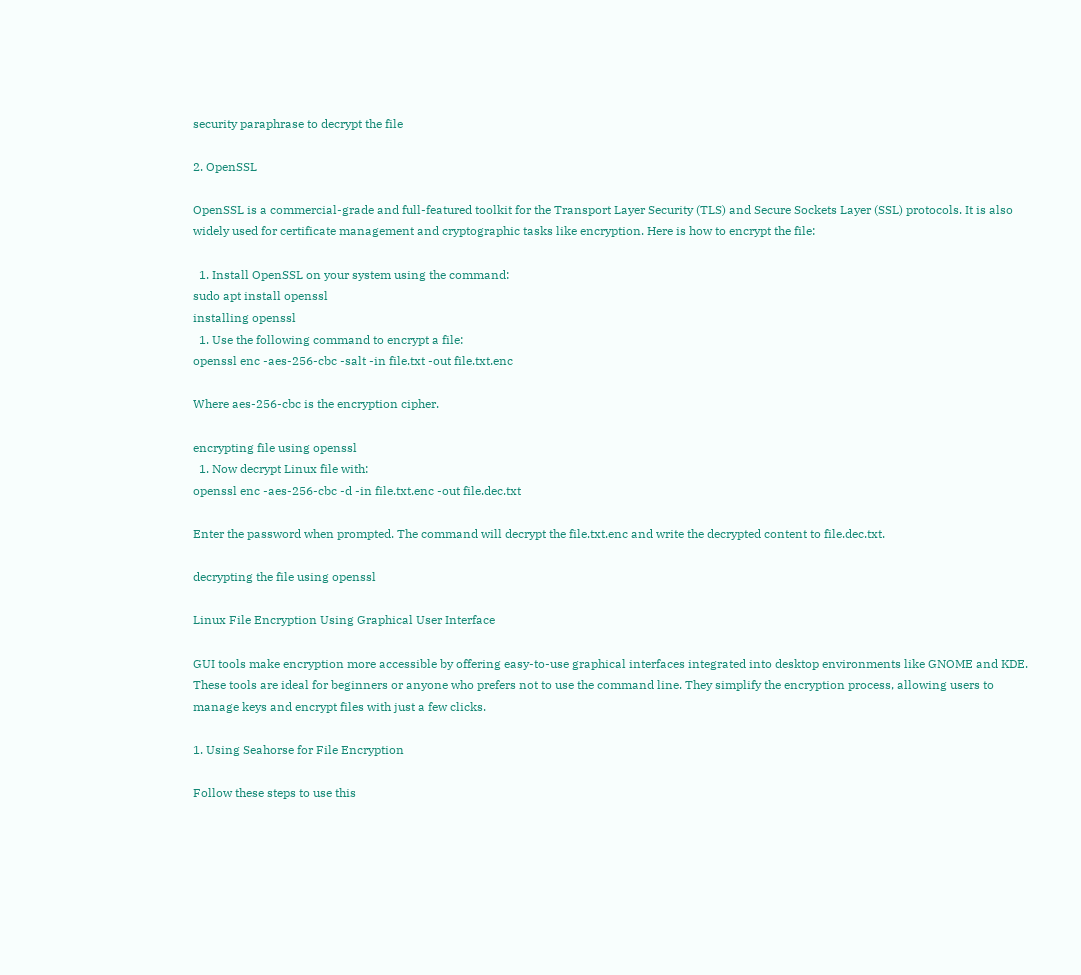security paraphrase to decrypt the file

2. OpenSSL

OpenSSL is a commercial-grade and full-featured toolkit for the Transport Layer Security (TLS) and Secure Sockets Layer (SSL) protocols. It is also widely used for certificate management and cryptographic tasks like encryption. Here is how to encrypt the file:

  1. Install OpenSSL on your system using the command:
sudo apt install openssl
installing openssl
  1. Use the following command to encrypt a file:
openssl enc -aes-256-cbc -salt -in file.txt -out file.txt.enc

Where aes-256-cbc is the encryption cipher.

encrypting file using openssl
  1. Now decrypt Linux file with:
openssl enc -aes-256-cbc -d -in file.txt.enc -out file.dec.txt

Enter the password when prompted. The command will decrypt the file.txt.enc and write the decrypted content to file.dec.txt.

decrypting the file using openssl

Linux File Encryption Using Graphical User Interface

GUI tools make encryption more accessible by offering easy-to-use graphical interfaces integrated into desktop environments like GNOME and KDE. These tools are ideal for beginners or anyone who prefers not to use the command line. They simplify the encryption process, allowing users to manage keys and encrypt files with just a few clicks.

1. Using Seahorse for File Encryption

Follow these steps to use this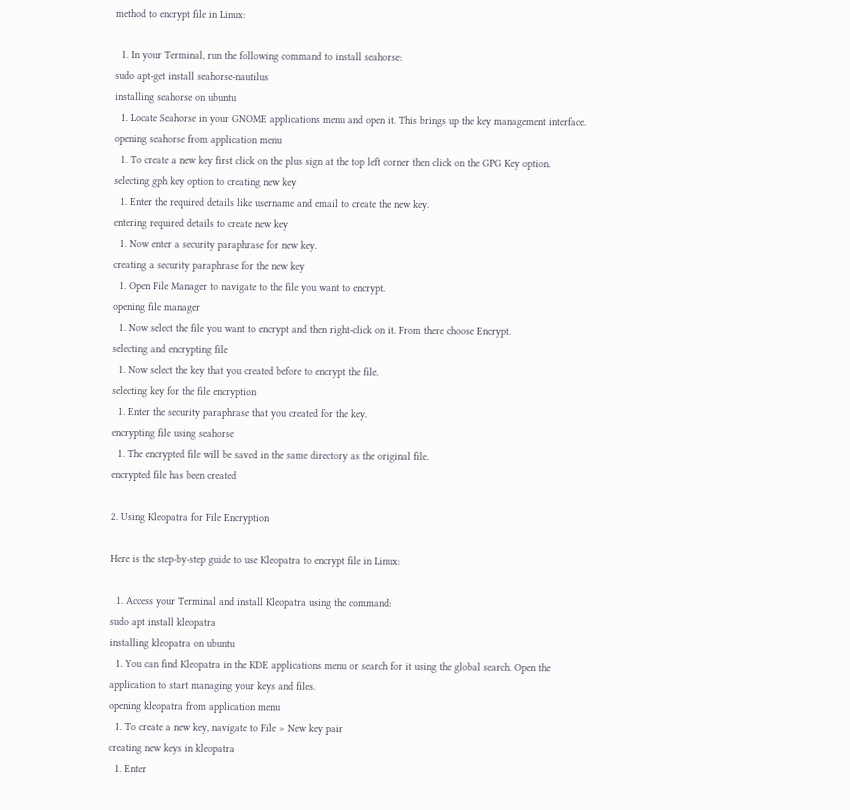method to encrypt file in Linux:

  1. In your Terminal, run the following command to install seahorse:
sudo apt-get install seahorse-nautilus
installing seahorse on ubuntu
  1. Locate Seahorse in your GNOME applications menu and open it. This brings up the key management interface.
opening seahorse from application menu
  1. To create a new key first click on the plus sign at the top left corner then click on the GPG Key option.
selecting gph key option to creating new key
  1. Enter the required details like username and email to create the new key.
entering required details to create new key
  1. Now enter a security paraphrase for new key.
creating a security paraphrase for the new key
  1. Open File Manager to navigate to the file you want to encrypt.
opening file manager
  1. Now select the file you want to encrypt and then right-click on it. From there choose Encrypt.
selecting and encrypting file
  1. Now select the key that you created before to encrypt the file.
selecting key for the file encryption
  1. Enter the security paraphrase that you created for the key.
encrypting file using seahorse
  1. The encrypted file will be saved in the same directory as the original file.
encrypted file has been created

2. Using Kleopatra for File Encryption

Here is the step-by-step guide to use Kleopatra to encrypt file in Linux:

  1. Access your Terminal and install Kleopatra using the command:
sudo apt install kleopatra
installing kleopatra on ubuntu
  1. You can find Kleopatra in the KDE applications menu or search for it using the global search. Open the application to start managing your keys and files.
opening kleopatra from application menu
  1. To create a new key, navigate to File > New key pair
creating new keys in kleopatra
  1. Enter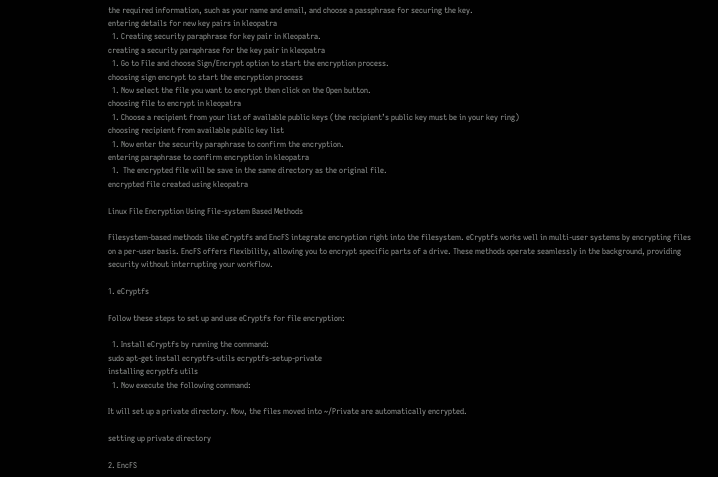the required information, such as your name and email, and choose a passphrase for securing the key.
entering details for new key pairs in kleopatra
  1. Creating security paraphrase for key pair in Kleopatra.
creating a security paraphrase for the key pair in kleopatra
  1. Go to File and choose Sign/Encrypt option to start the encryption process.
choosing sign encrypt to start the encryption process
  1. Now select the file you want to encrypt then click on the Open button.
choosing file to encrypt in kleopatra
  1. Choose a recipient from your list of available public keys (the recipient’s public key must be in your key ring)
choosing recipient from available public key list
  1. Now enter the security paraphrase to confirm the encryption.
entering paraphrase to confirm encryption in kleopatra
  1.  The encrypted file will be save in the same directory as the original file.
encrypted file created using kleopatra

Linux File Encryption Using File-system Based Methods

Filesystem-based methods like eCryptfs and EncFS integrate encryption right into the filesystem. eCryptfs works well in multi-user systems by encrypting files on a per-user basis. EncFS offers flexibility, allowing you to encrypt specific parts of a drive. These methods operate seamlessly in the background, providing security without interrupting your workflow.

1. eCryptfs

Follow these steps to set up and use eCryptfs for file encryption:

  1. Install eCryptfs by running the command:
sudo apt-get install ecryptfs-utils ecryptfs-setup-private
installing ecryptfs utils
  1. Now execute the following command:

It will set up a private directory. Now, the files moved into ~/Private are automatically encrypted.

setting up private directory

2. EncFS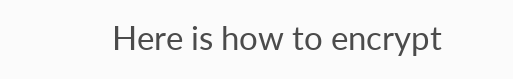Here is how to encrypt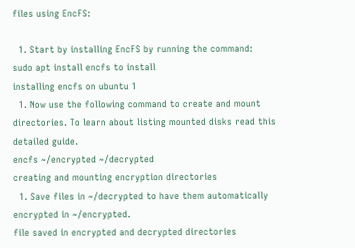files using EncFS:

  1. Start by installing EncFS by running the command:
sudo apt install encfs to install
installing encfs on ubuntu 1
  1. Now use the following command to create and mount directories. To learn about listing mounted disks read this detailed guide.
encfs ~/encrypted ~/decrypted
creating and mounting encryption directories
  1. Save files in ~/decrypted to have them automatically encrypted in ~/encrypted.
file saved in encrypted and decrypted directories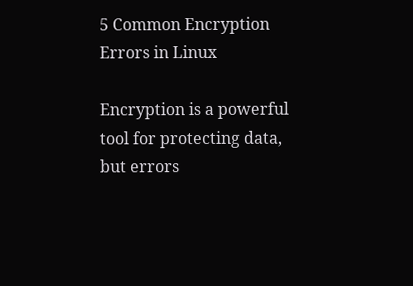5 Common Encryption Errors in Linux

Encryption is a powerful tool for protecting data, but errors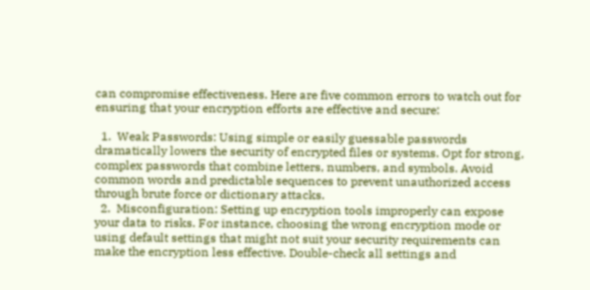can compromise effectiveness. Here are five common errors to watch out for ensuring that your encryption efforts are effective and secure:

  1.  Weak Passwords: Using simple or easily guessable passwords dramatically lowers the security of encrypted files or systems. Opt for strong, complex passwords that combine letters, numbers, and symbols. Avoid common words and predictable sequences to prevent unauthorized access through brute force or dictionary attacks.
  2.  Misconfiguration: Setting up encryption tools improperly can expose your data to risks. For instance, choosing the wrong encryption mode or using default settings that might not suit your security requirements can make the encryption less effective. Double-check all settings and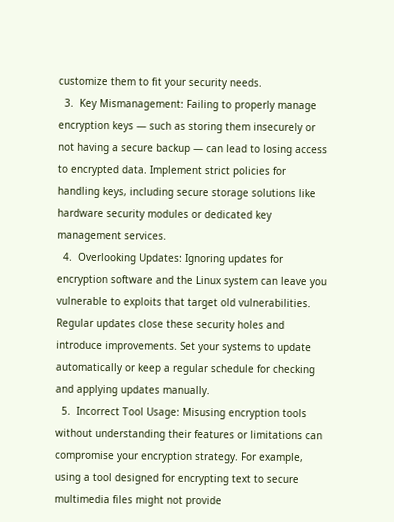customize them to fit your security needs.
  3.  Key Mismanagement: Failing to properly manage encryption keys — such as storing them insecurely or not having a secure backup — can lead to losing access to encrypted data. Implement strict policies for handling keys, including secure storage solutions like hardware security modules or dedicated key management services.
  4.  Overlooking Updates: Ignoring updates for encryption software and the Linux system can leave you vulnerable to exploits that target old vulnerabilities. Regular updates close these security holes and introduce improvements. Set your systems to update automatically or keep a regular schedule for checking and applying updates manually.
  5.  Incorrect Tool Usage: Misusing encryption tools without understanding their features or limitations can compromise your encryption strategy. For example, using a tool designed for encrypting text to secure multimedia files might not provide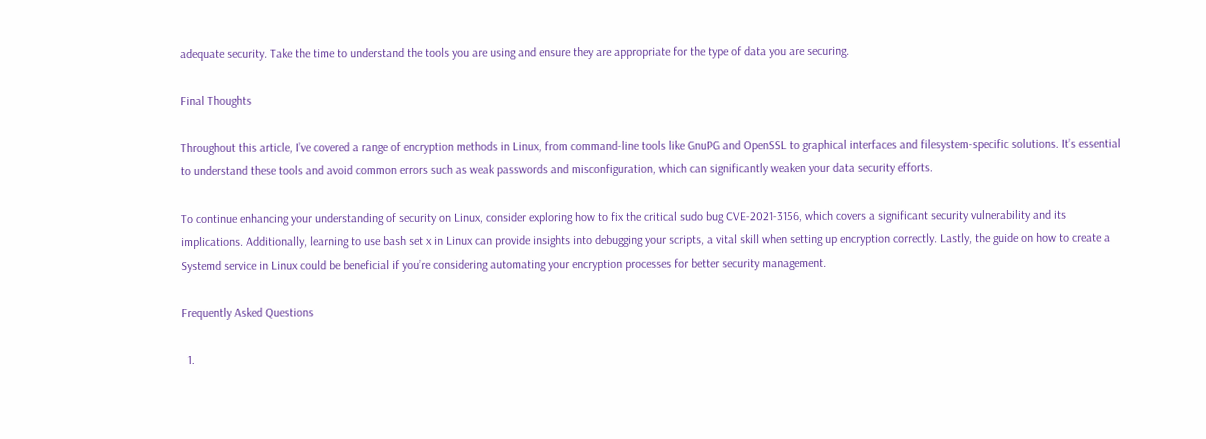adequate security. Take the time to understand the tools you are using and ensure they are appropriate for the type of data you are securing.

Final Thoughts

Throughout this article, I’ve covered a range of encryption methods in Linux, from command-line tools like GnuPG and OpenSSL to graphical interfaces and filesystem-specific solutions. It’s essential to understand these tools and avoid common errors such as weak passwords and misconfiguration, which can significantly weaken your data security efforts.

To continue enhancing your understanding of security on Linux, consider exploring how to fix the critical sudo bug CVE-2021-3156, which covers a significant security vulnerability and its implications. Additionally, learning to use bash set x in Linux can provide insights into debugging your scripts, a vital skill when setting up encryption correctly. Lastly, the guide on how to create a Systemd service in Linux could be beneficial if you’re considering automating your encryption processes for better security management.

Frequently Asked Questions

  1.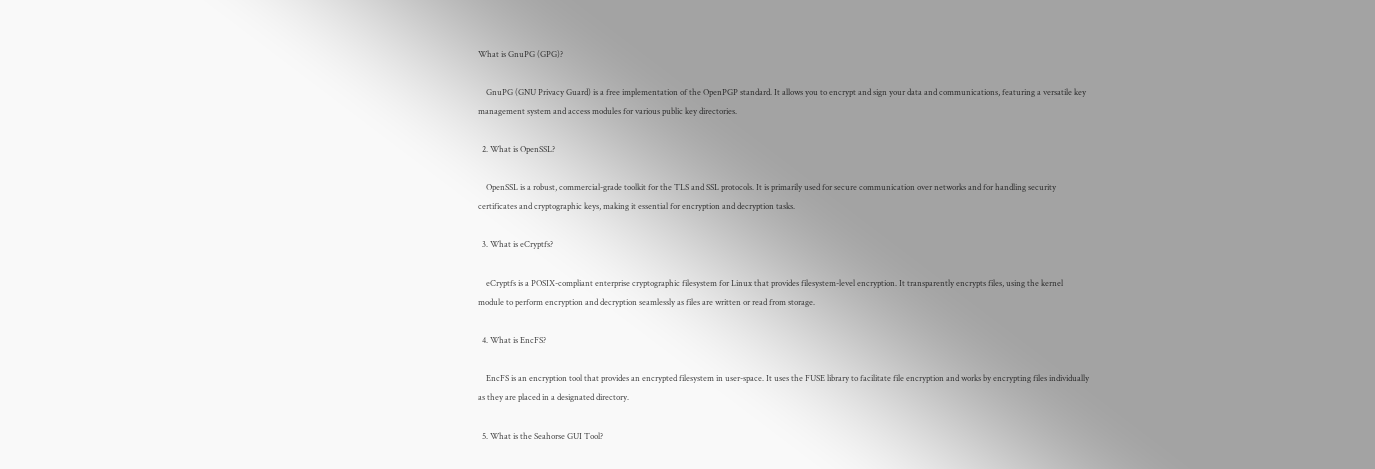What is GnuPG (GPG)?

    GnuPG (GNU Privacy Guard) is a free implementation of the OpenPGP standard. It allows you to encrypt and sign your data and communications, featuring a versatile key management system and access modules for various public key directories.

  2. What is OpenSSL?

    OpenSSL is a robust, commercial-grade toolkit for the TLS and SSL protocols. It is primarily used for secure communication over networks and for handling security certificates and cryptographic keys, making it essential for encryption and decryption tasks.

  3. What is eCryptfs?

    eCryptfs is a POSIX-compliant enterprise cryptographic filesystem for Linux that provides filesystem-level encryption. It transparently encrypts files, using the kernel module to perform encryption and decryption seamlessly as files are written or read from storage.

  4. What is EncFS?

    EncFS is an encryption tool that provides an encrypted filesystem in user-space. It uses the FUSE library to facilitate file encryption and works by encrypting files individually as they are placed in a designated directory.

  5. What is the Seahorse GUI Tool?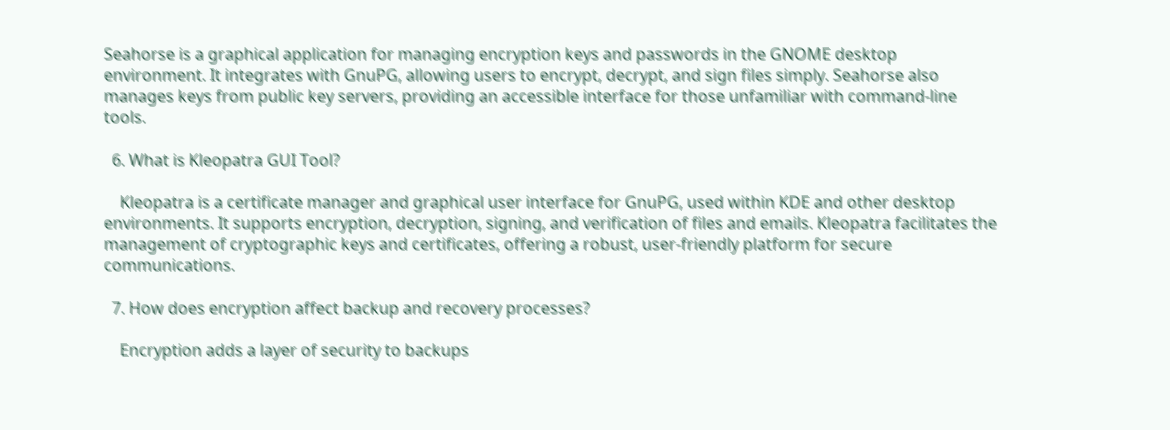Seahorse is a graphical application for managing encryption keys and passwords in the GNOME desktop environment. It integrates with GnuPG, allowing users to encrypt, decrypt, and sign files simply. Seahorse also manages keys from public key servers, providing an accessible interface for those unfamiliar with command-line tools.

  6. What is Kleopatra GUI Tool?

    Kleopatra is a certificate manager and graphical user interface for GnuPG, used within KDE and other desktop environments. It supports encryption, decryption, signing, and verification of files and emails. Kleopatra facilitates the management of cryptographic keys and certificates, offering a robust, user-friendly platform for secure communications.

  7. How does encryption affect backup and recovery processes?

    Encryption adds a layer of security to backups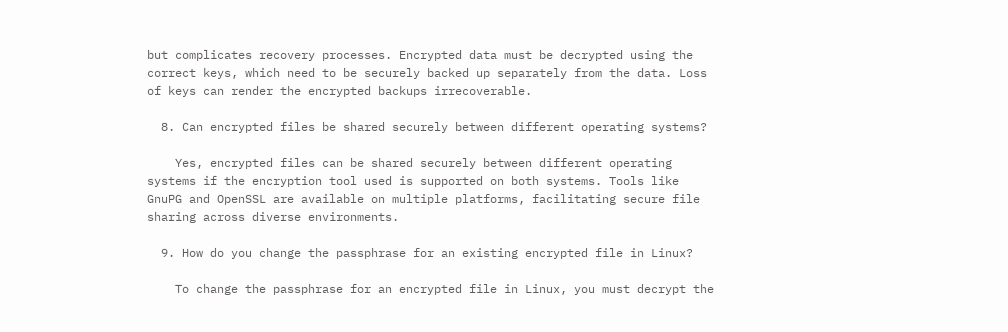but complicates recovery processes. Encrypted data must be decrypted using the correct keys, which need to be securely backed up separately from the data. Loss of keys can render the encrypted backups irrecoverable.

  8. Can encrypted files be shared securely between different operating systems?

    Yes, encrypted files can be shared securely between different operating systems if the encryption tool used is supported on both systems. Tools like GnuPG and OpenSSL are available on multiple platforms, facilitating secure file sharing across diverse environments.

  9. How do you change the passphrase for an existing encrypted file in Linux?

    To change the passphrase for an encrypted file in Linux, you must decrypt the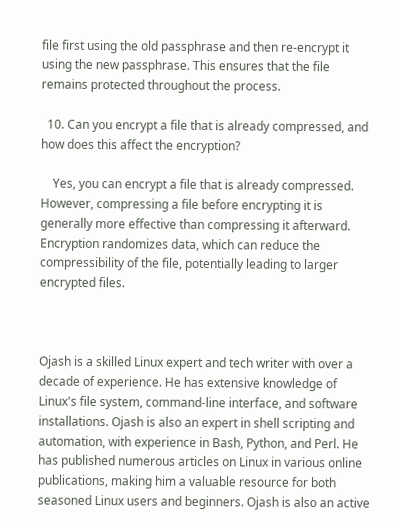file first using the old passphrase and then re-encrypt it using the new passphrase. This ensures that the file remains protected throughout the process.

  10. Can you encrypt a file that is already compressed, and how does this affect the encryption?

    Yes, you can encrypt a file that is already compressed. However, compressing a file before encrypting it is generally more effective than compressing it afterward. Encryption randomizes data, which can reduce the compressibility of the file, potentially leading to larger encrypted files.



Ojash is a skilled Linux expert and tech writer with over a decade of experience. He has extensive knowledge of Linux's file system, command-line interface, and software installations. Ojash is also an expert in shell scripting and automation, with experience in Bash, Python, and Perl. He has published numerous articles on Linux in various online publications, making him a valuable resource for both seasoned Linux users and beginners. Ojash is also an active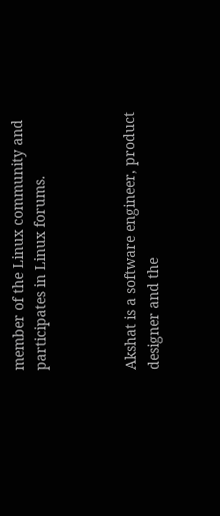member of the Linux community and participates in Linux forums.



Akshat is a software engineer, product designer and the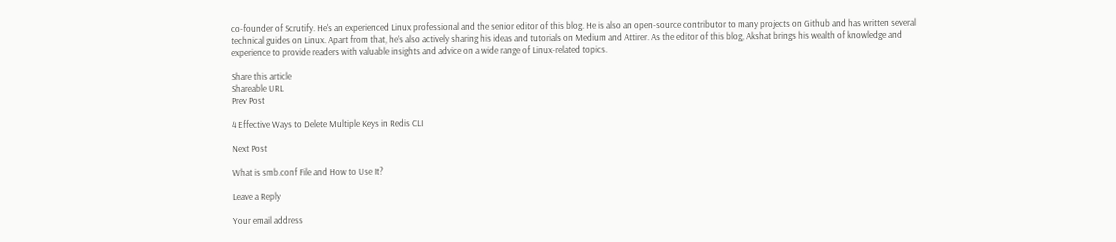co-founder of Scrutify. He's an experienced Linux professional and the senior editor of this blog. He is also an open-source contributor to many projects on Github and has written several technical guides on Linux. Apart from that, he’s also actively sharing his ideas and tutorials on Medium and Attirer. As the editor of this blog, Akshat brings his wealth of knowledge and experience to provide readers with valuable insights and advice on a wide range of Linux-related topics.

Share this article
Shareable URL
Prev Post

4 Effective Ways to Delete Multiple Keys in Redis CLI

Next Post

What is smb.conf File and How to Use It?

Leave a Reply

Your email address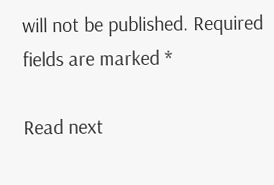will not be published. Required fields are marked *

Read next